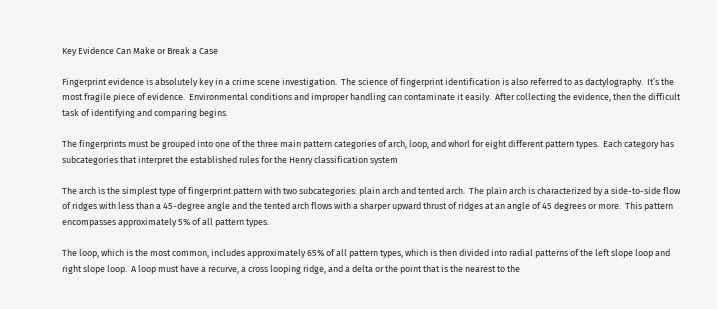Key Evidence Can Make or Break a Case

Fingerprint evidence is absolutely key in a crime scene investigation.  The science of fingerprint identification is also referred to as dactylography.  It’s the most fragile piece of evidence.  Environmental conditions and improper handling can contaminate it easily.  After collecting the evidence, then the difficult task of identifying and comparing begins.

The fingerprints must be grouped into one of the three main pattern categories of arch, loop, and whorl for eight different pattern types.  Each category has subcategories that interpret the established rules for the Henry classification system

The arch is the simplest type of fingerprint pattern with two subcategories: plain arch and tented arch.  The plain arch is characterized by a side-to-side flow of ridges with less than a 45-degree angle and the tented arch flows with a sharper upward thrust of ridges at an angle of 45 degrees or more.  This pattern encompasses approximately 5% of all pattern types.

The loop, which is the most common, includes approximately 65% of all pattern types, which is then divided into radial patterns of the left slope loop and right slope loop.  A loop must have a recurve, a cross looping ridge, and a delta or the point that is the nearest to the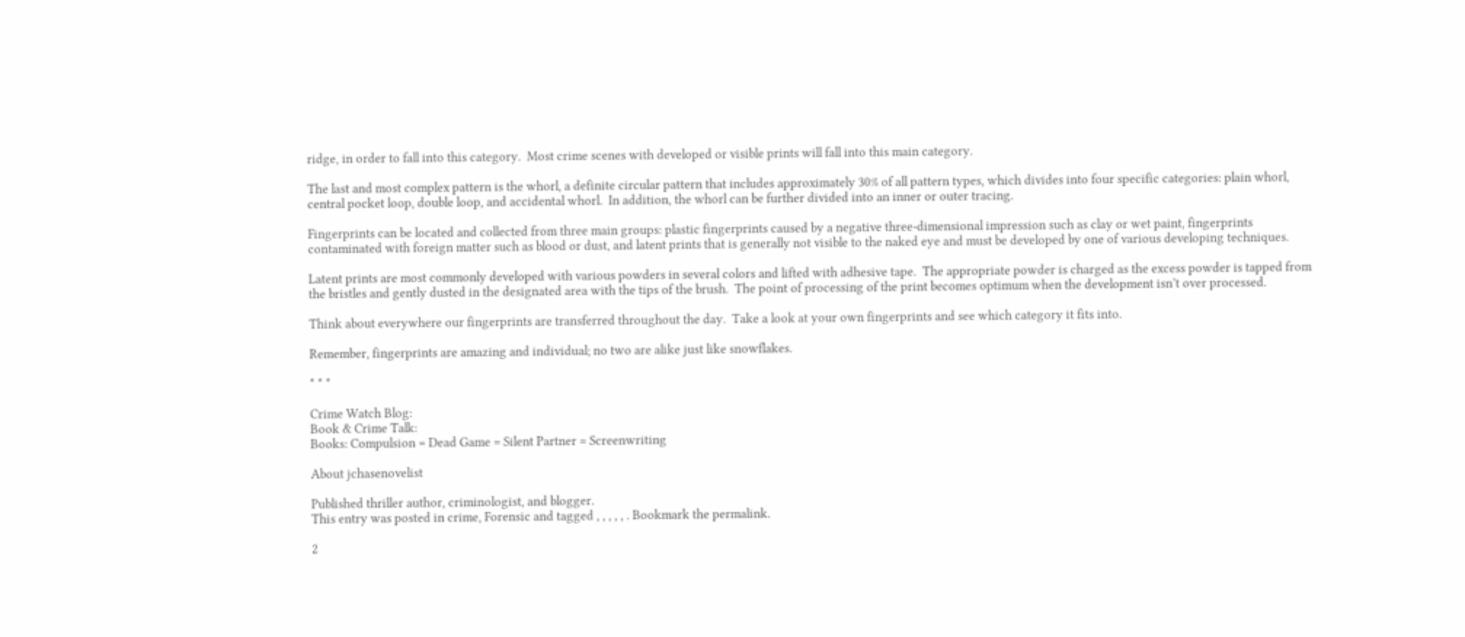ridge, in order to fall into this category.  Most crime scenes with developed or visible prints will fall into this main category.

The last and most complex pattern is the whorl, a definite circular pattern that includes approximately 30% of all pattern types, which divides into four specific categories: plain whorl, central pocket loop, double loop, and accidental whorl.  In addition, the whorl can be further divided into an inner or outer tracing.

Fingerprints can be located and collected from three main groups: plastic fingerprints caused by a negative three-dimensional impression such as clay or wet paint, fingerprints contaminated with foreign matter such as blood or dust, and latent prints that is generally not visible to the naked eye and must be developed by one of various developing techniques.

Latent prints are most commonly developed with various powders in several colors and lifted with adhesive tape.  The appropriate powder is charged as the excess powder is tapped from the bristles and gently dusted in the designated area with the tips of the brush.  The point of processing of the print becomes optimum when the development isn’t over processed.

Think about everywhere our fingerprints are transferred throughout the day.  Take a look at your own fingerprints and see which category it fits into.

Remember, fingerprints are amazing and individual; no two are alike just like snowflakes.

* * *

Crime Watch Blog:
Book & Crime Talk:
Books: Compulsion = Dead Game = Silent Partner = Screenwriting

About jchasenovelist

Published thriller author, criminologist, and blogger.
This entry was posted in crime, Forensic and tagged , , , , , . Bookmark the permalink.

2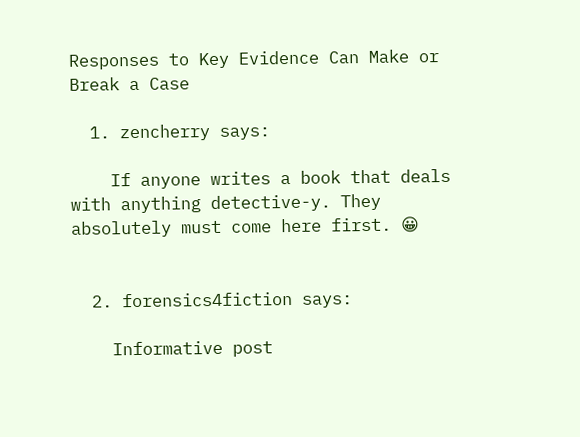Responses to Key Evidence Can Make or Break a Case

  1. zencherry says:

    If anyone writes a book that deals with anything detective-y. They absolutely must come here first. 😀


  2. forensics4fiction says:

    Informative post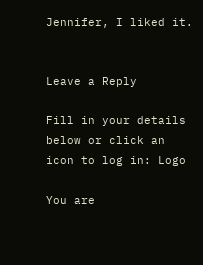Jennifer, I liked it.


Leave a Reply

Fill in your details below or click an icon to log in: Logo

You are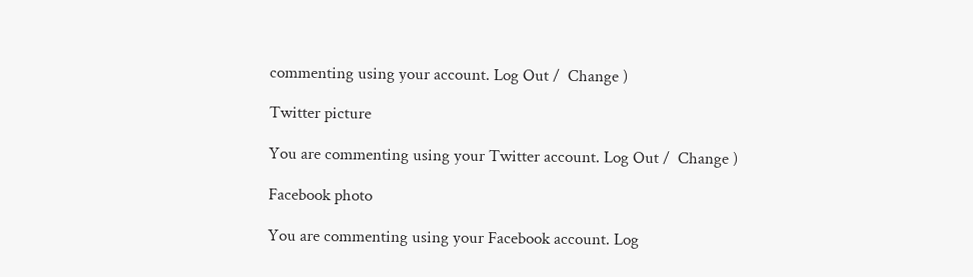commenting using your account. Log Out /  Change )

Twitter picture

You are commenting using your Twitter account. Log Out /  Change )

Facebook photo

You are commenting using your Facebook account. Log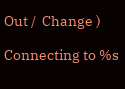Out /  Change )

Connecting to %s